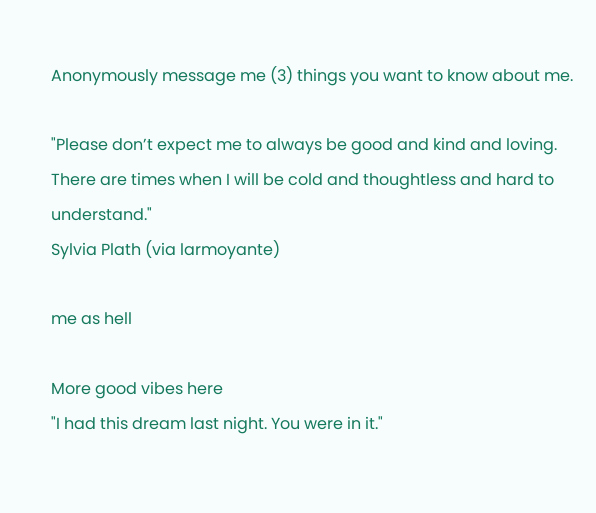Anonymously message me (3) things you want to know about me.

"Please don’t expect me to always be good and kind and loving. There are times when I will be cold and thoughtless and hard to understand."
Sylvia Plath (via larmoyante)

me as hell

More good vibes here
"I had this dream last night. You were in it."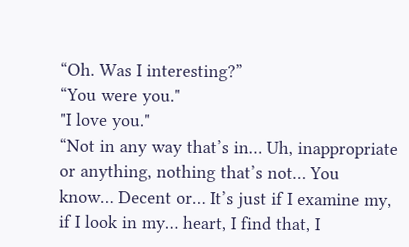“Oh. Was I interesting?”
“You were you."
"I love you."
“Not in any way that’s in… Uh, inappropriate or anything, nothing that’s not… You know… Decent or… It’s just if I examine my, if I look in my… heart, I find that, I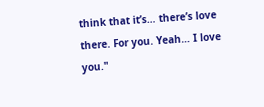think that it’s… there’s love there. For you. Yeah… I love you."